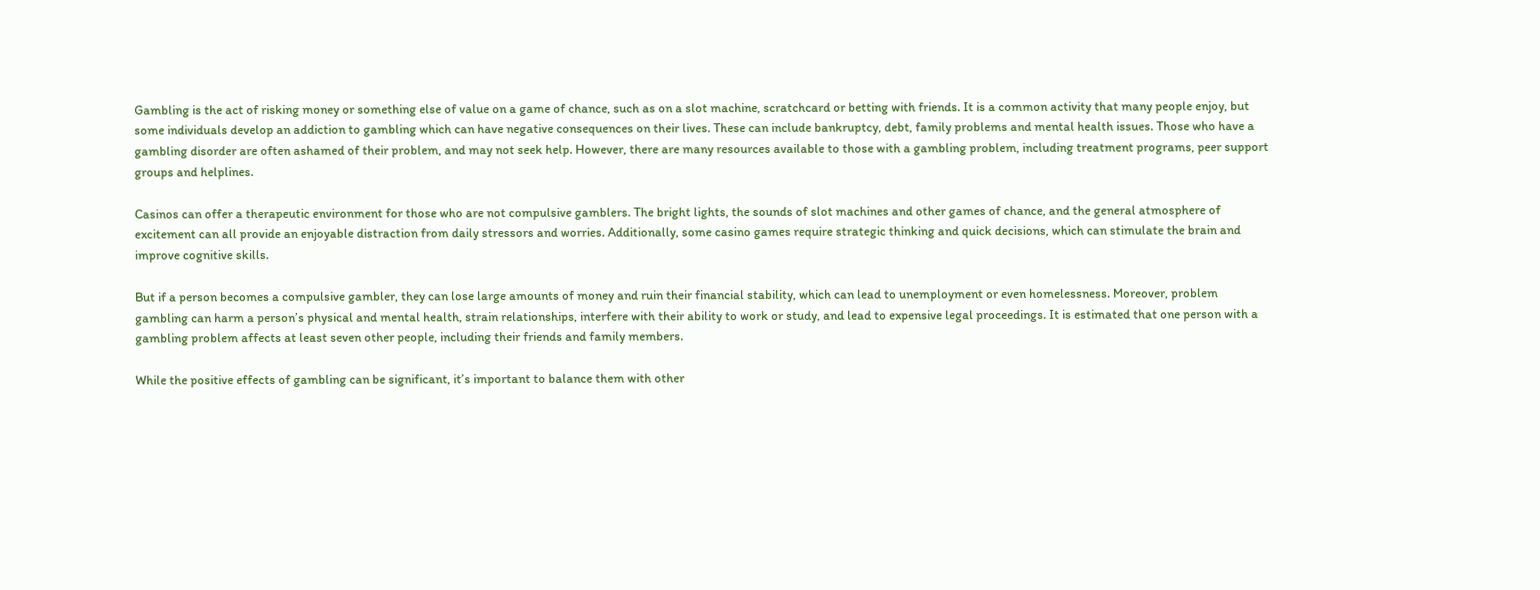Gambling is the act of risking money or something else of value on a game of chance, such as on a slot machine, scratchcard or betting with friends. It is a common activity that many people enjoy, but some individuals develop an addiction to gambling which can have negative consequences on their lives. These can include bankruptcy, debt, family problems and mental health issues. Those who have a gambling disorder are often ashamed of their problem, and may not seek help. However, there are many resources available to those with a gambling problem, including treatment programs, peer support groups and helplines.

Casinos can offer a therapeutic environment for those who are not compulsive gamblers. The bright lights, the sounds of slot machines and other games of chance, and the general atmosphere of excitement can all provide an enjoyable distraction from daily stressors and worries. Additionally, some casino games require strategic thinking and quick decisions, which can stimulate the brain and improve cognitive skills.

But if a person becomes a compulsive gambler, they can lose large amounts of money and ruin their financial stability, which can lead to unemployment or even homelessness. Moreover, problem gambling can harm a person’s physical and mental health, strain relationships, interfere with their ability to work or study, and lead to expensive legal proceedings. It is estimated that one person with a gambling problem affects at least seven other people, including their friends and family members.

While the positive effects of gambling can be significant, it’s important to balance them with other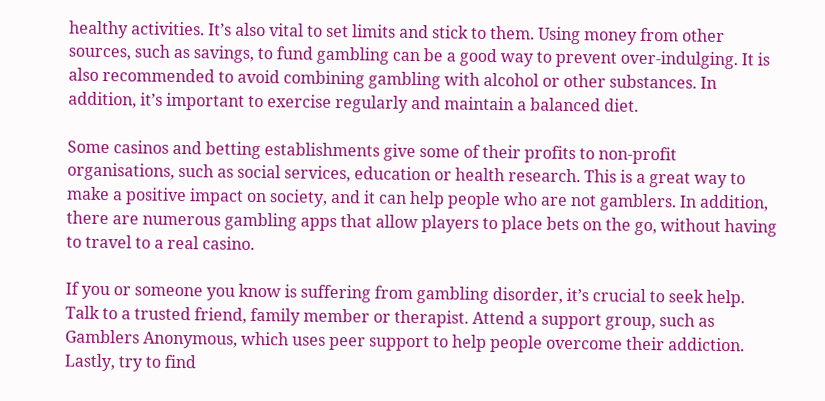healthy activities. It’s also vital to set limits and stick to them. Using money from other sources, such as savings, to fund gambling can be a good way to prevent over-indulging. It is also recommended to avoid combining gambling with alcohol or other substances. In addition, it’s important to exercise regularly and maintain a balanced diet.

Some casinos and betting establishments give some of their profits to non-profit organisations, such as social services, education or health research. This is a great way to make a positive impact on society, and it can help people who are not gamblers. In addition, there are numerous gambling apps that allow players to place bets on the go, without having to travel to a real casino.

If you or someone you know is suffering from gambling disorder, it’s crucial to seek help. Talk to a trusted friend, family member or therapist. Attend a support group, such as Gamblers Anonymous, which uses peer support to help people overcome their addiction. Lastly, try to find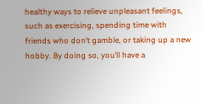healthy ways to relieve unpleasant feelings, such as exercising, spending time with friends who don’t gamble, or taking up a new hobby. By doing so, you’ll have a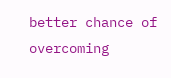better chance of overcoming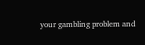your gambling problem and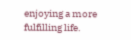enjoying a more fulfilling life.